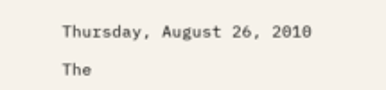Thursday, August 26, 2010

The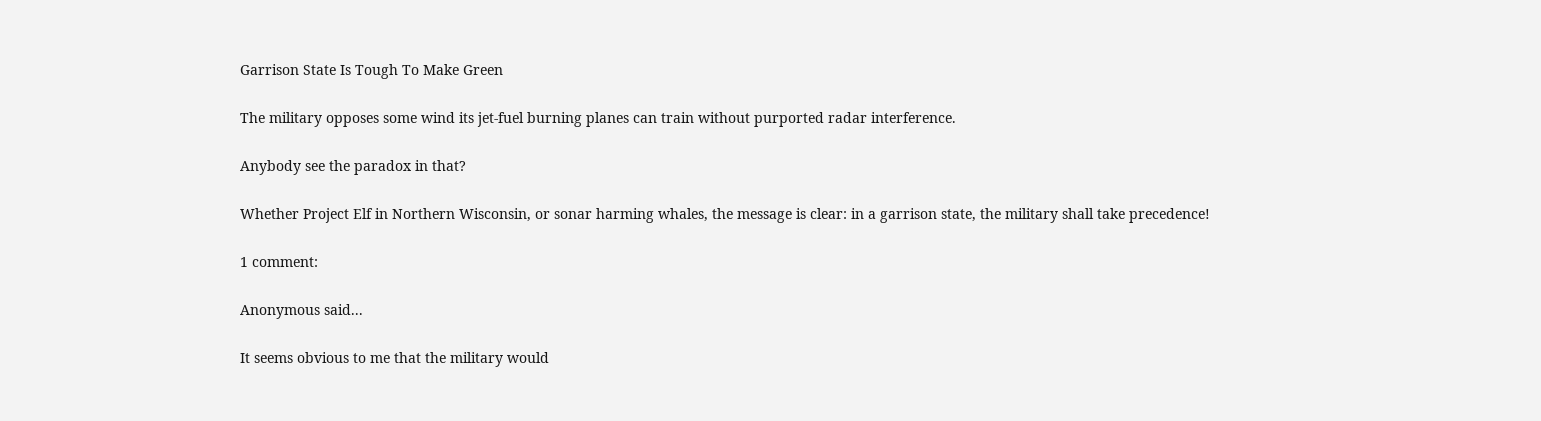Garrison State Is Tough To Make Green

The military opposes some wind its jet-fuel burning planes can train without purported radar interference.

Anybody see the paradox in that?

Whether Project Elf in Northern Wisconsin, or sonar harming whales, the message is clear: in a garrison state, the military shall take precedence!

1 comment:

Anonymous said...

It seems obvious to me that the military would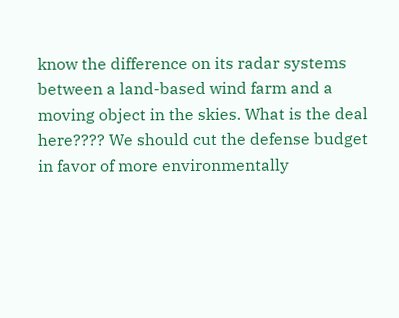know the difference on its radar systems between a land-based wind farm and a moving object in the skies. What is the deal here???? We should cut the defense budget in favor of more environmentally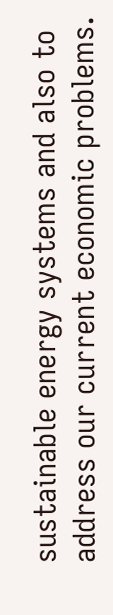sustainable energy systems and also to address our current economic problems.